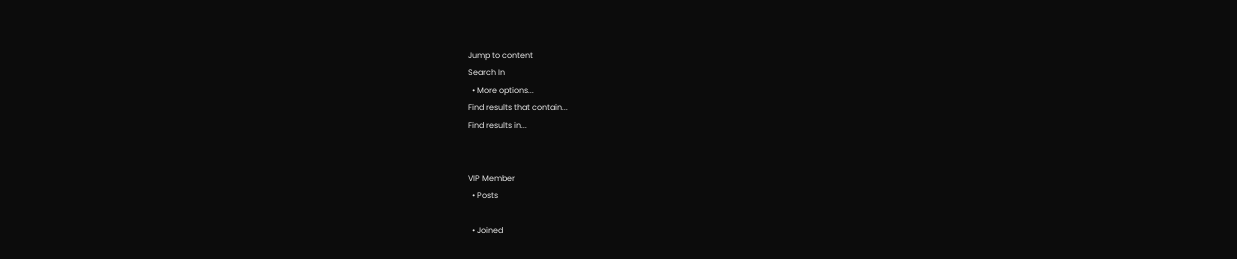Jump to content
Search In
  • More options...
Find results that contain...
Find results in...


VIP Member
  • Posts

  • Joined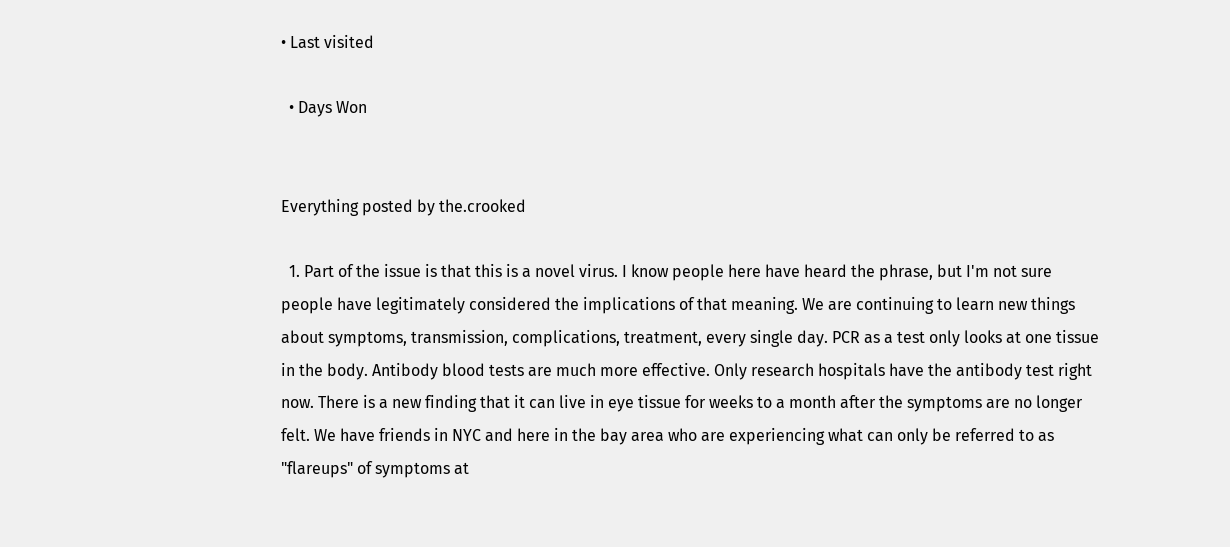• Last visited

  • Days Won


Everything posted by the.crooked

  1. Part of the issue is that this is a novel virus. I know people here have heard the phrase, but I'm not sure people have legitimately considered the implications of that meaning. We are continuing to learn new things about symptoms, transmission, complications, treatment, every single day. PCR as a test only looks at one tissue in the body. Antibody blood tests are much more effective. Only research hospitals have the antibody test right now. There is a new finding that it can live in eye tissue for weeks to a month after the symptoms are no longer felt. We have friends in NYC and here in the bay area who are experiencing what can only be referred to as "flareups" of symptoms at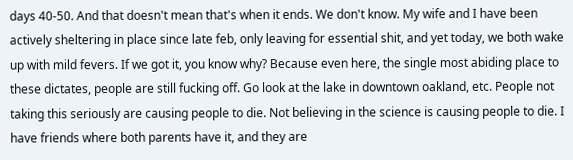days 40-50. And that doesn't mean that's when it ends. We don't know. My wife and I have been actively sheltering in place since late feb, only leaving for essential shit, and yet today, we both wake up with mild fevers. If we got it, you know why? Because even here, the single most abiding place to these dictates, people are still fucking off. Go look at the lake in downtown oakland, etc. People not taking this seriously are causing people to die. Not believing in the science is causing people to die. I have friends where both parents have it, and they are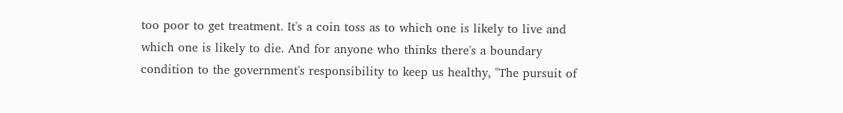too poor to get treatment. It's a coin toss as to which one is likely to live and which one is likely to die. And for anyone who thinks there's a boundary condition to the government's responsibility to keep us healthy, "The pursuit of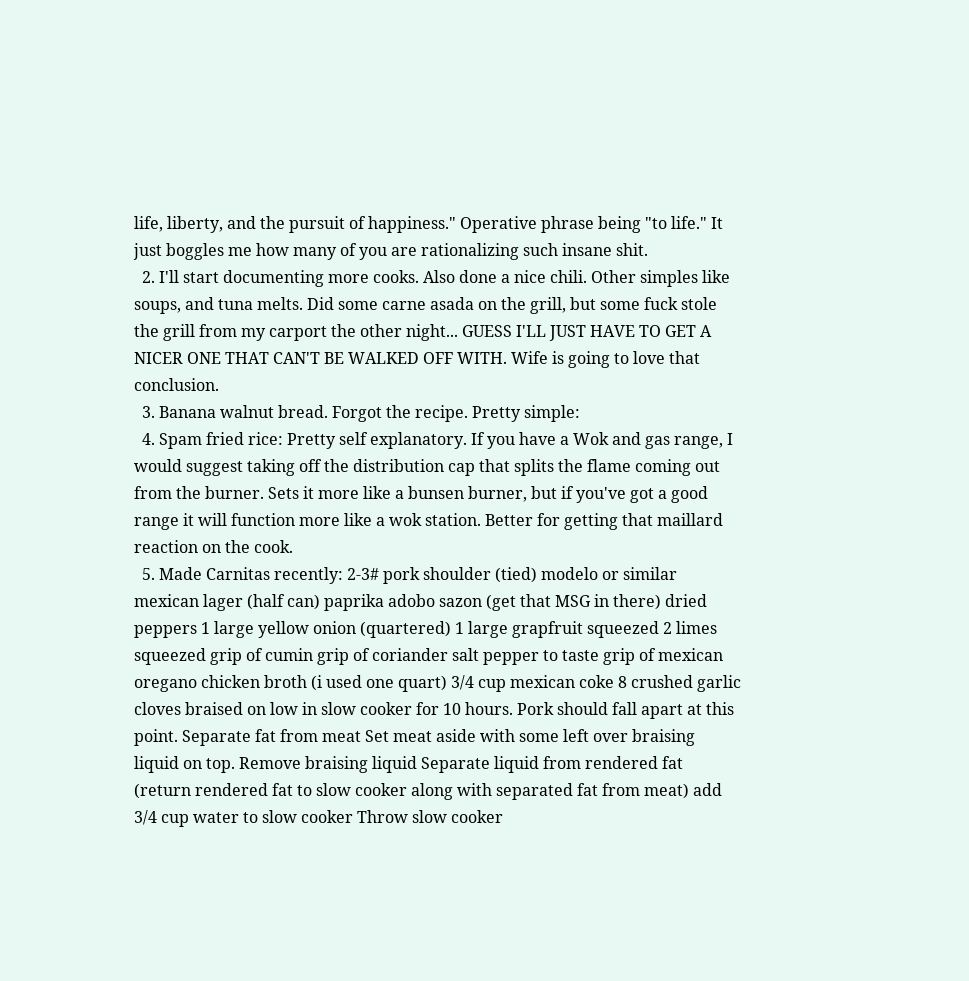life, liberty, and the pursuit of happiness." Operative phrase being "to life." It just boggles me how many of you are rationalizing such insane shit.
  2. I'll start documenting more cooks. Also done a nice chili. Other simples like soups, and tuna melts. Did some carne asada on the grill, but some fuck stole the grill from my carport the other night... GUESS I'LL JUST HAVE TO GET A NICER ONE THAT CAN'T BE WALKED OFF WITH. Wife is going to love that conclusion.
  3. Banana walnut bread. Forgot the recipe. Pretty simple:
  4. Spam fried rice: Pretty self explanatory. If you have a Wok and gas range, I would suggest taking off the distribution cap that splits the flame coming out from the burner. Sets it more like a bunsen burner, but if you've got a good range it will function more like a wok station. Better for getting that maillard reaction on the cook.
  5. Made Carnitas recently: 2-3# pork shoulder (tied) modelo or similar mexican lager (half can) paprika adobo sazon (get that MSG in there) dried peppers 1 large yellow onion (quartered) 1 large grapfruit squeezed 2 limes squeezed grip of cumin grip of coriander salt pepper to taste grip of mexican oregano chicken broth (i used one quart) 3/4 cup mexican coke 8 crushed garlic cloves braised on low in slow cooker for 10 hours. Pork should fall apart at this point. Separate fat from meat Set meat aside with some left over braising liquid on top. Remove braising liquid Separate liquid from rendered fat (return rendered fat to slow cooker along with separated fat from meat) add 3/4 cup water to slow cooker Throw slow cooker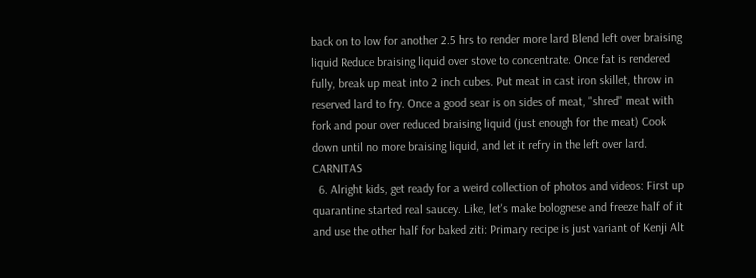back on to low for another 2.5 hrs to render more lard Blend left over braising liquid Reduce braising liquid over stove to concentrate. Once fat is rendered fully, break up meat into 2 inch cubes. Put meat in cast iron skillet, throw in reserved lard to fry. Once a good sear is on sides of meat, "shred" meat with fork and pour over reduced braising liquid (just enough for the meat) Cook down until no more braising liquid, and let it refry in the left over lard. CARNITAS
  6. Alright kids, get ready for a weird collection of photos and videos: First up quarantine started real saucey. Like, let's make bolognese and freeze half of it and use the other half for baked ziti: Primary recipe is just variant of Kenji Alt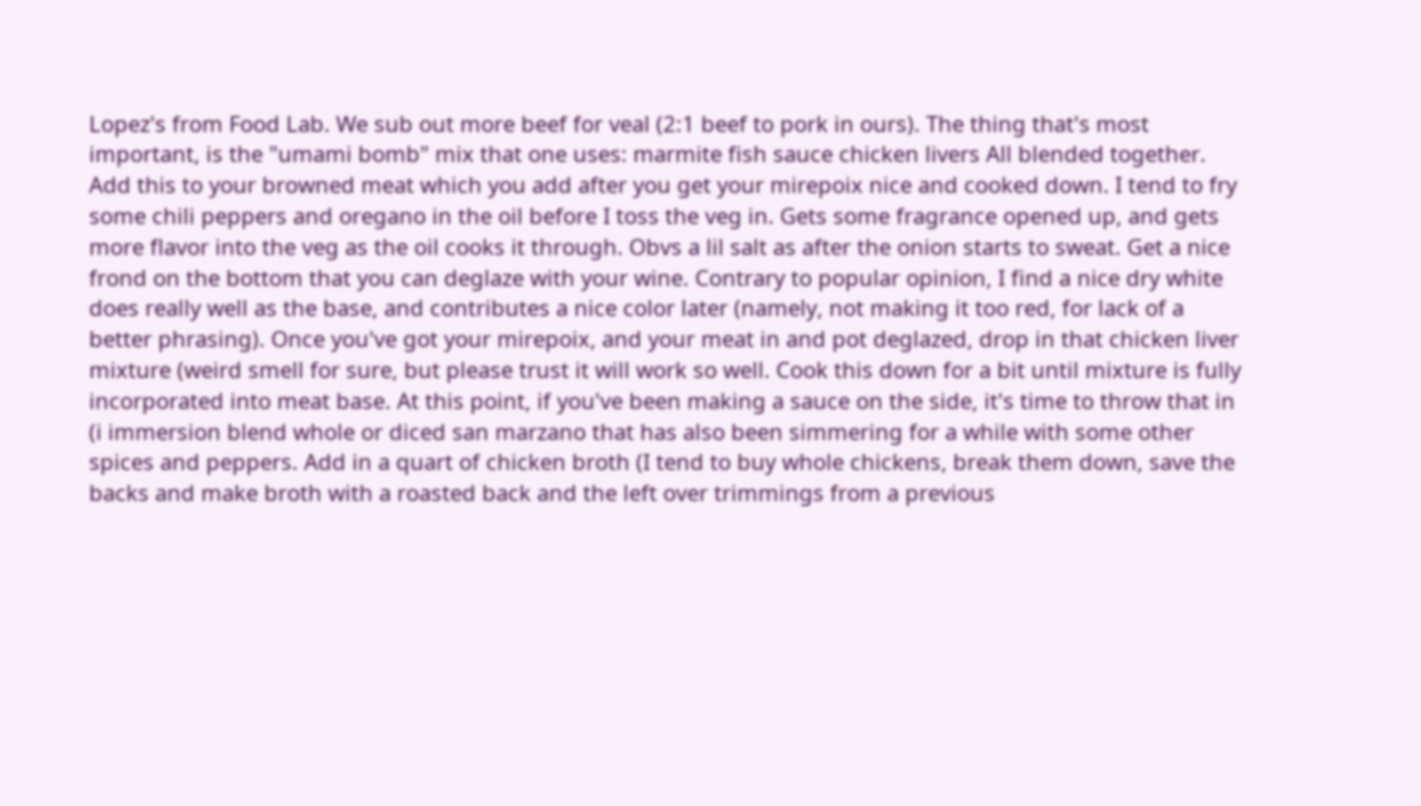Lopez's from Food Lab. We sub out more beef for veal (2:1 beef to pork in ours). The thing that's most important, is the "umami bomb" mix that one uses: marmite fish sauce chicken livers All blended together. Add this to your browned meat which you add after you get your mirepoix nice and cooked down. I tend to fry some chili peppers and oregano in the oil before I toss the veg in. Gets some fragrance opened up, and gets more flavor into the veg as the oil cooks it through. Obvs a lil salt as after the onion starts to sweat. Get a nice frond on the bottom that you can deglaze with your wine. Contrary to popular opinion, I find a nice dry white does really well as the base, and contributes a nice color later (namely, not making it too red, for lack of a better phrasing). Once you've got your mirepoix, and your meat in and pot deglazed, drop in that chicken liver mixture (weird smell for sure, but please trust it will work so well. Cook this down for a bit until mixture is fully incorporated into meat base. At this point, if you've been making a sauce on the side, it's time to throw that in (i immersion blend whole or diced san marzano that has also been simmering for a while with some other spices and peppers. Add in a quart of chicken broth (I tend to buy whole chickens, break them down, save the backs and make broth with a roasted back and the left over trimmings from a previous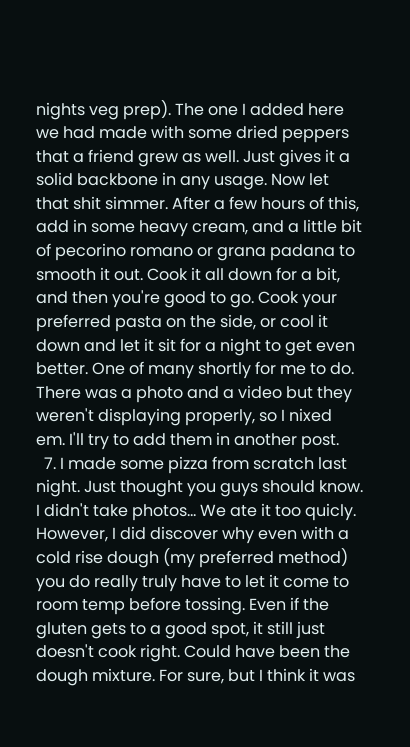nights veg prep). The one I added here we had made with some dried peppers that a friend grew as well. Just gives it a solid backbone in any usage. Now let that shit simmer. After a few hours of this, add in some heavy cream, and a little bit of pecorino romano or grana padana to smooth it out. Cook it all down for a bit, and then you're good to go. Cook your preferred pasta on the side, or cool it down and let it sit for a night to get even better. One of many shortly for me to do. There was a photo and a video but they weren't displaying properly, so I nixed em. I'll try to add them in another post.
  7. I made some pizza from scratch last night. Just thought you guys should know. I didn't take photos... We ate it too quicly. However, I did discover why even with a cold rise dough (my preferred method) you do really truly have to let it come to room temp before tossing. Even if the gluten gets to a good spot, it still just doesn't cook right. Could have been the dough mixture. For sure, but I think it was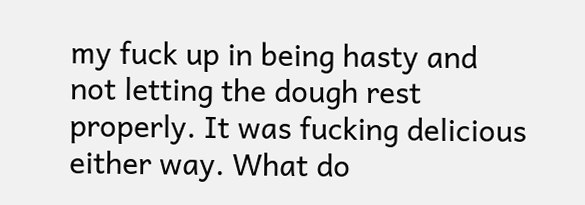my fuck up in being hasty and not letting the dough rest properly. It was fucking delicious either way. What do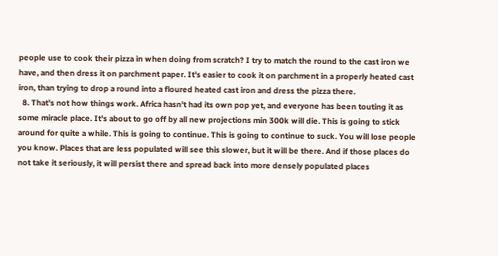people use to cook their pizza in when doing from scratch? I try to match the round to the cast iron we have, and then dress it on parchment paper. It's easier to cook it on parchment in a properly heated cast iron, than trying to drop a round into a floured heated cast iron and dress the pizza there.
  8. That's not how things work. Africa hasn't had its own pop yet, and everyone has been touting it as some miracle place. It's about to go off by all new projections min 300k will die. This is going to stick around for quite a while. This is going to continue. This is going to continue to suck. You will lose people you know. Places that are less populated will see this slower, but it will be there. And if those places do not take it seriously, it will persist there and spread back into more densely populated places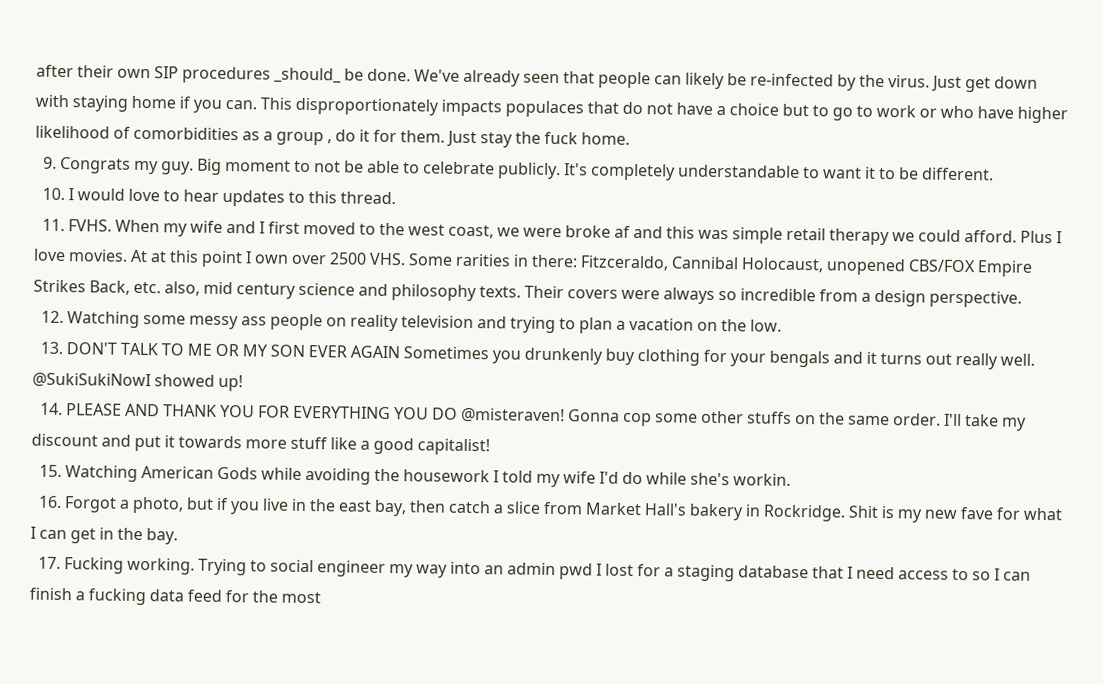after their own SIP procedures _should_ be done. We've already seen that people can likely be re-infected by the virus. Just get down with staying home if you can. This disproportionately impacts populaces that do not have a choice but to go to work or who have higher likelihood of comorbidities as a group , do it for them. Just stay the fuck home.
  9. Congrats my guy. Big moment to not be able to celebrate publicly. It's completely understandable to want it to be different.
  10. I would love to hear updates to this thread.
  11. FVHS. When my wife and I first moved to the west coast, we were broke af and this was simple retail therapy we could afford. Plus I love movies. At at this point I own over 2500 VHS. Some rarities in there: Fitzceraldo, Cannibal Holocaust, unopened CBS/FOX Empire Strikes Back, etc. also, mid century science and philosophy texts. Their covers were always so incredible from a design perspective.
  12. Watching some messy ass people on reality television and trying to plan a vacation on the low.
  13. DON'T TALK TO ME OR MY SON EVER AGAIN Sometimes you drunkenly buy clothing for your bengals and it turns out really well. @SukiSukiNowI showed up!
  14. PLEASE AND THANK YOU FOR EVERYTHING YOU DO @misteraven! Gonna cop some other stuffs on the same order. I'll take my discount and put it towards more stuff like a good capitalist!
  15. Watching American Gods while avoiding the housework I told my wife I'd do while she's workin.
  16. Forgot a photo, but if you live in the east bay, then catch a slice from Market Hall's bakery in Rockridge. Shit is my new fave for what I can get in the bay.
  17. Fucking working. Trying to social engineer my way into an admin pwd I lost for a staging database that I need access to so I can finish a fucking data feed for the most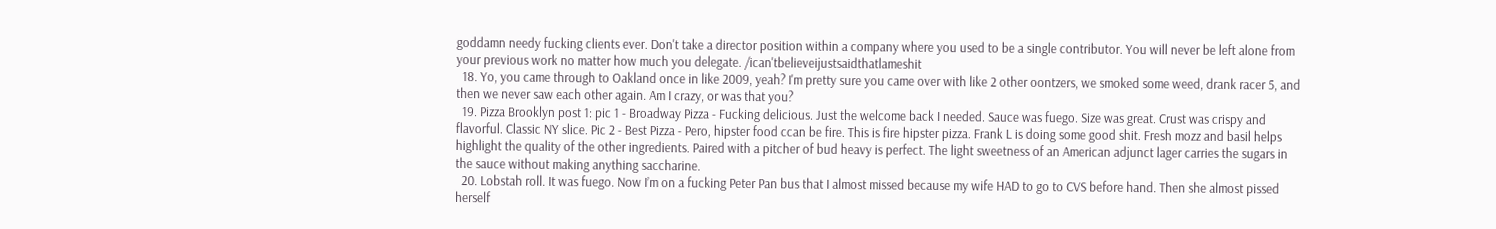goddamn needy fucking clients ever. Don't take a director position within a company where you used to be a single contributor. You will never be left alone from your previous work no matter how much you delegate. /ican'tbelieveijustsaidthatlameshit
  18. Yo, you came through to Oakland once in like 2009, yeah? I'm pretty sure you came over with like 2 other oontzers, we smoked some weed, drank racer 5, and then we never saw each other again. Am I crazy, or was that you?
  19. Pizza Brooklyn post 1: pic 1 - Broadway Pizza - Fucking delicious. Just the welcome back I needed. Sauce was fuego. Size was great. Crust was crispy and flavorful. Classic NY slice. Pic 2 - Best Pizza - Pero, hipster food ccan be fire. This is fire hipster pizza. Frank L is doing some good shit. Fresh mozz and basil helps highlight the quality of the other ingredients. Paired with a pitcher of bud heavy is perfect. The light sweetness of an American adjunct lager carries the sugars in the sauce without making anything saccharine.
  20. Lobstah roll. It was fuego. Now I’m on a fucking Peter Pan bus that I almost missed because my wife HAD to go to CVS before hand. Then she almost pissed herself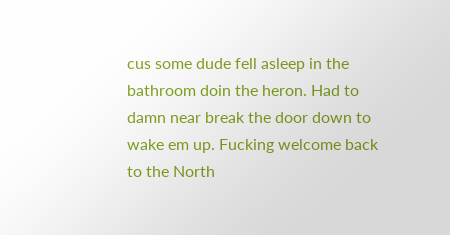cus some dude fell asleep in the bathroom doin the heron. Had to damn near break the door down to wake em up. Fucking welcome back to the North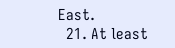East.
  21. At least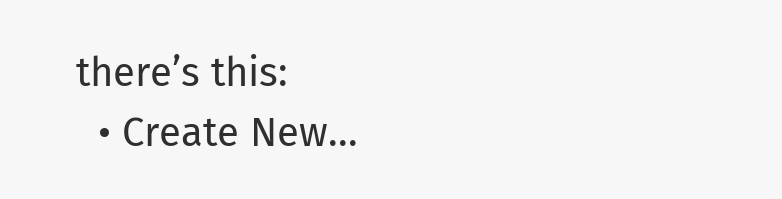there’s this:
  • Create New...